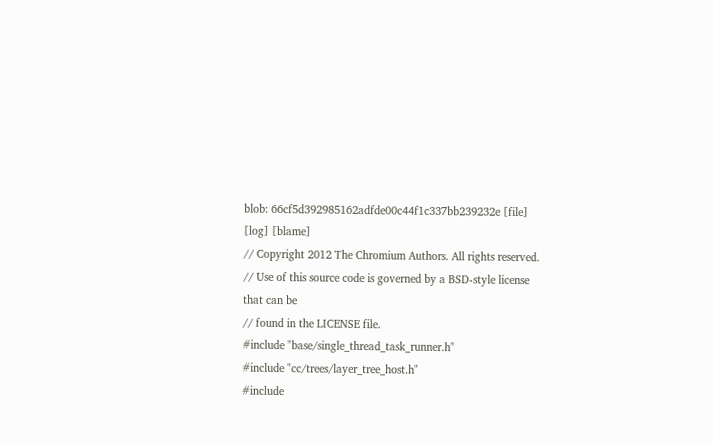blob: 66cf5d392985162adfde00c44f1c337bb239232e [file] [log] [blame]
// Copyright 2012 The Chromium Authors. All rights reserved.
// Use of this source code is governed by a BSD-style license that can be
// found in the LICENSE file.
#include "base/single_thread_task_runner.h"
#include "cc/trees/layer_tree_host.h"
#include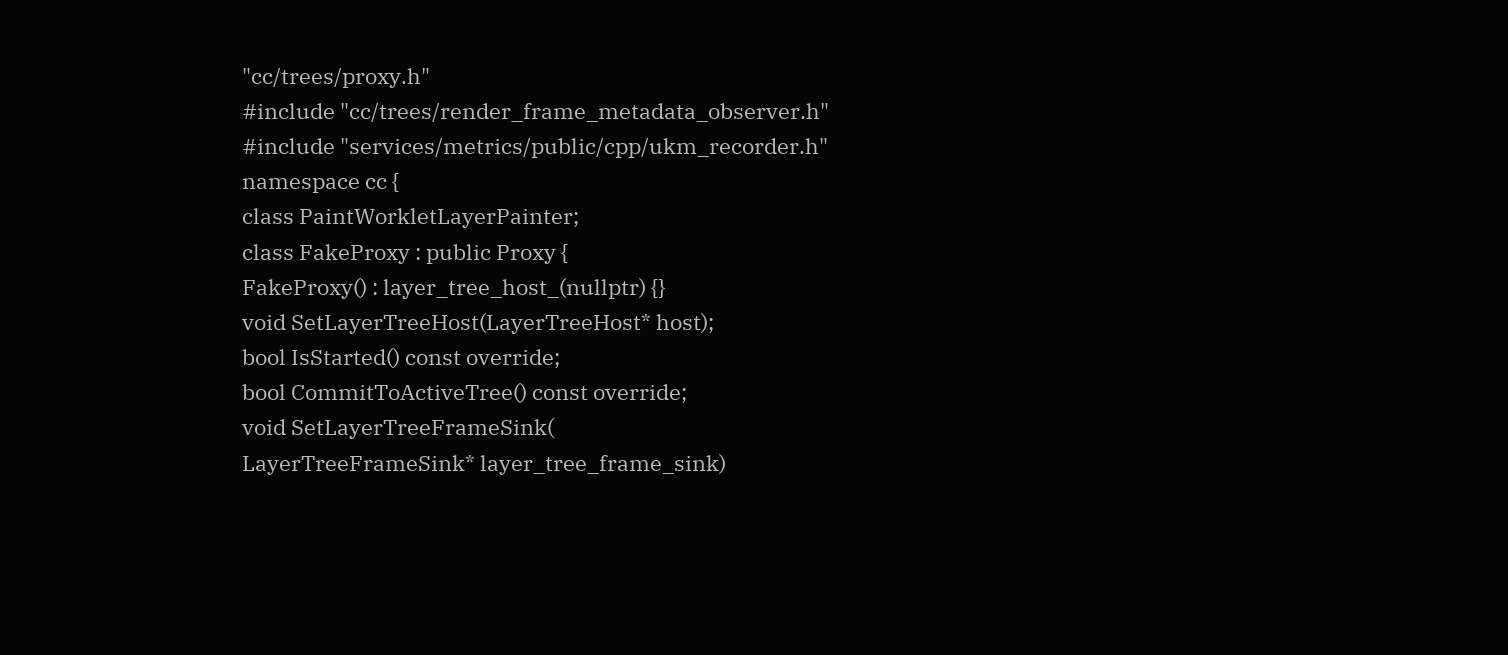"cc/trees/proxy.h"
#include "cc/trees/render_frame_metadata_observer.h"
#include "services/metrics/public/cpp/ukm_recorder.h"
namespace cc {
class PaintWorkletLayerPainter;
class FakeProxy : public Proxy {
FakeProxy() : layer_tree_host_(nullptr) {}
void SetLayerTreeHost(LayerTreeHost* host);
bool IsStarted() const override;
bool CommitToActiveTree() const override;
void SetLayerTreeFrameSink(
LayerTreeFrameSink* layer_tree_frame_sink)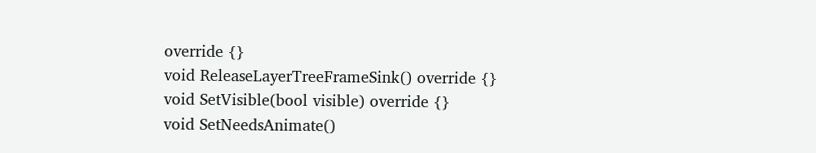override {}
void ReleaseLayerTreeFrameSink() override {}
void SetVisible(bool visible) override {}
void SetNeedsAnimate()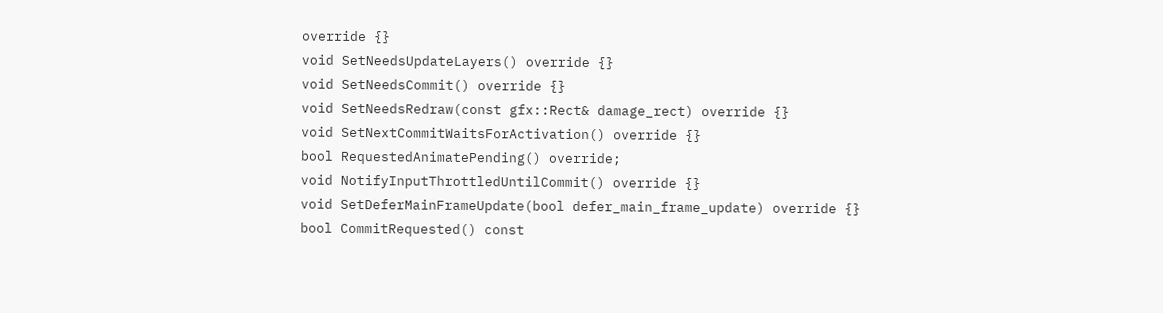override {}
void SetNeedsUpdateLayers() override {}
void SetNeedsCommit() override {}
void SetNeedsRedraw(const gfx::Rect& damage_rect) override {}
void SetNextCommitWaitsForActivation() override {}
bool RequestedAnimatePending() override;
void NotifyInputThrottledUntilCommit() override {}
void SetDeferMainFrameUpdate(bool defer_main_frame_update) override {}
bool CommitRequested() const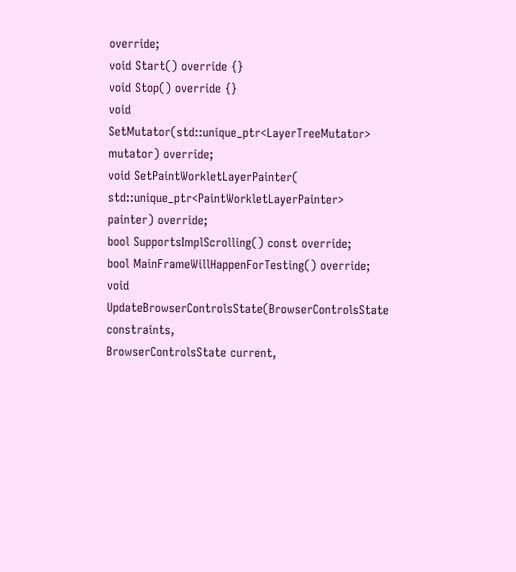override;
void Start() override {}
void Stop() override {}
void SetMutator(std::unique_ptr<LayerTreeMutator> mutator) override;
void SetPaintWorkletLayerPainter(
std::unique_ptr<PaintWorkletLayerPainter> painter) override;
bool SupportsImplScrolling() const override;
bool MainFrameWillHappenForTesting() override;
void UpdateBrowserControlsState(BrowserControlsState constraints,
BrowserControlsState current,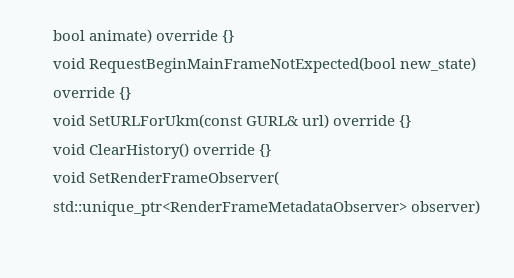bool animate) override {}
void RequestBeginMainFrameNotExpected(bool new_state) override {}
void SetURLForUkm(const GURL& url) override {}
void ClearHistory() override {}
void SetRenderFrameObserver(
std::unique_ptr<RenderFrameMetadataObserver> observer)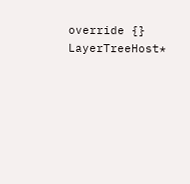override {}
LayerTreeHost*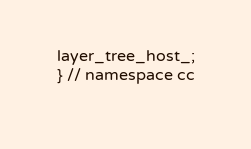layer_tree_host_;
} // namespace cc